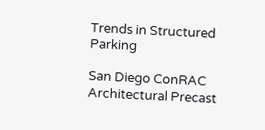Trends in Structured Parking

San Diego ConRAC Architectural Precast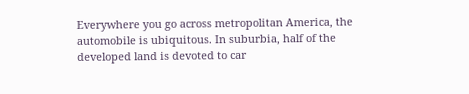Everywhere you go across metropolitan America, the automobile is ubiquitous. In suburbia, half of the developed land is devoted to car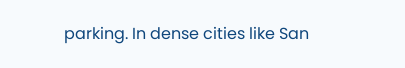parking. In dense cities like San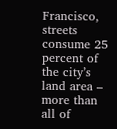Francisco, streets consume 25 percent of the city’s land area – more than all of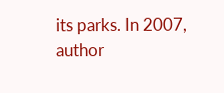its parks. In 2007, author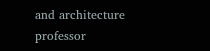and architecture professor